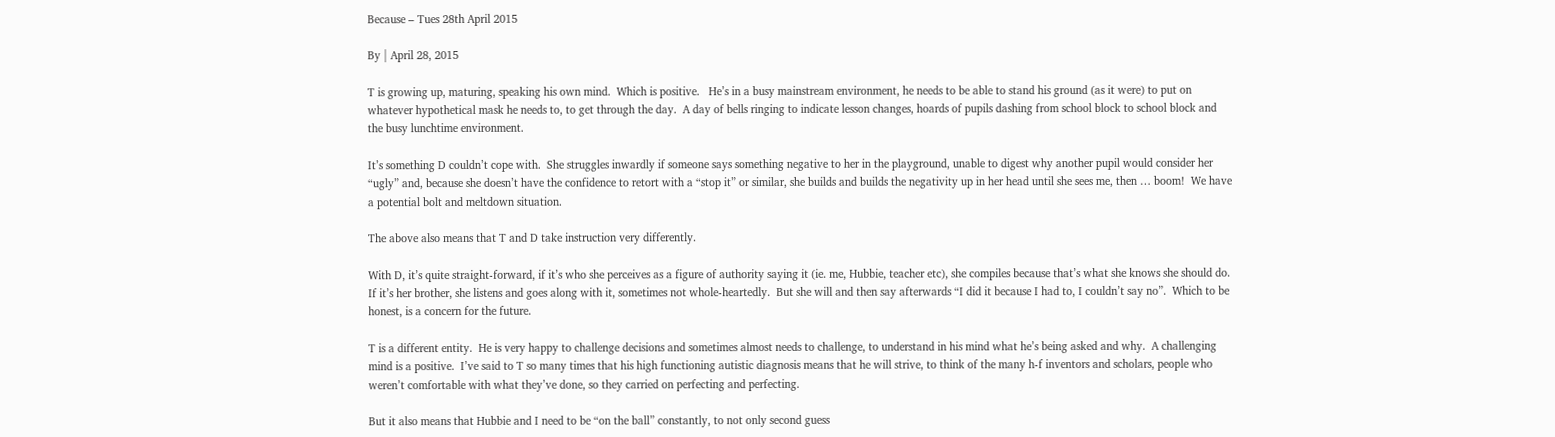Because – Tues 28th April 2015

By | April 28, 2015

T is growing up, maturing, speaking his own mind.  Which is positive.   He’s in a busy mainstream environment, he needs to be able to stand his ground (as it were) to put on whatever hypothetical mask he needs to, to get through the day.  A day of bells ringing to indicate lesson changes, hoards of pupils dashing from school block to school block and the busy lunchtime environment.

It’s something D couldn’t cope with.  She struggles inwardly if someone says something negative to her in the playground, unable to digest why another pupil would consider her “ugly” and, because she doesn’t have the confidence to retort with a “stop it” or similar, she builds and builds the negativity up in her head until she sees me, then … boom!  We have a potential bolt and meltdown situation.

The above also means that T and D take instruction very differently.

With D, it’s quite straight-forward, if it’s who she perceives as a figure of authority saying it (ie. me, Hubbie, teacher etc), she compiles because that’s what she knows she should do.  If it’s her brother, she listens and goes along with it, sometimes not whole-heartedly.  But she will and then say afterwards “I did it because I had to, I couldn’t say no”.  Which to be honest, is a concern for the future.

T is a different entity.  He is very happy to challenge decisions and sometimes almost needs to challenge, to understand in his mind what he’s being asked and why.  A challenging mind is a positive.  I’ve said to T so many times that his high functioning autistic diagnosis means that he will strive, to think of the many h-f inventors and scholars, people who weren’t comfortable with what they’ve done, so they carried on perfecting and perfecting.

But it also means that Hubbie and I need to be “on the ball” constantly, to not only second guess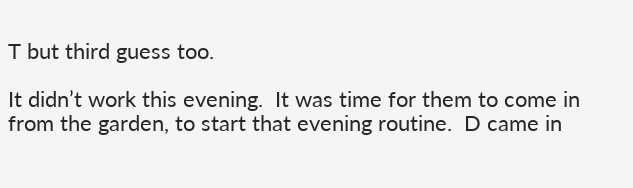T but third guess too.

It didn’t work this evening.  It was time for them to come in from the garden, to start that evening routine.  D came in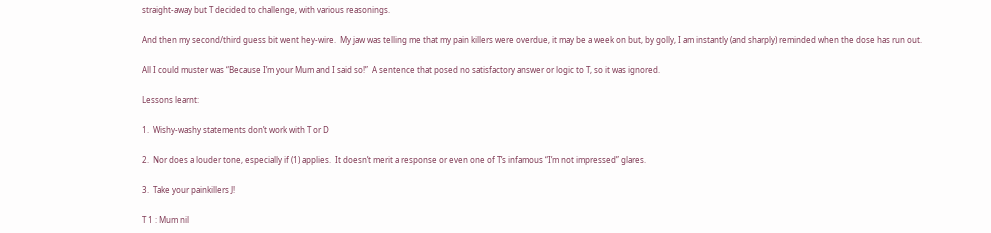straight-away but T decided to challenge, with various reasonings.

And then my second/third guess bit went hey-wire.  My jaw was telling me that my pain killers were overdue, it may be a week on but, by golly, I am instantly (and sharply) reminded when the dose has run out.

All I could muster was “Because I’m your Mum and I said so!”  A sentence that posed no satisfactory answer or logic to T, so it was ignored.

Lessons learnt:

1.  Wishy-washy statements don’t work with T or D

2.  Nor does a louder tone, especially if (1) applies.  It doesn’t merit a response or even one of T’s infamous “I’m not impressed” glares.

3.  Take your painkillers J!

T 1 : Mum nil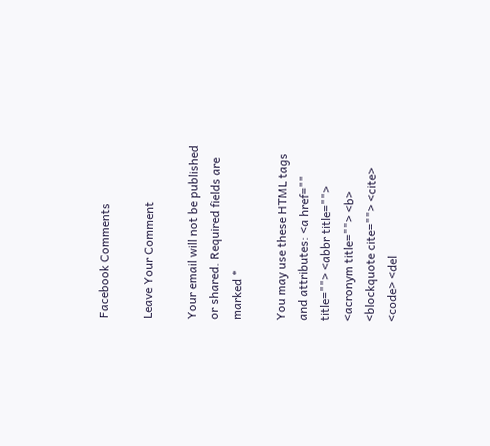Facebook Comments

Leave Your Comment

Your email will not be published or shared. Required fields are marked *

You may use these HTML tags and attributes: <a href="" title=""> <abbr title=""> <acronym title=""> <b> <blockquote cite=""> <cite> <code> <del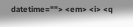datetime=""> <em> <i> <q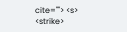cite=""> <s> <strike>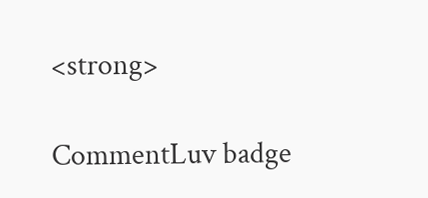<strong>

CommentLuv badge